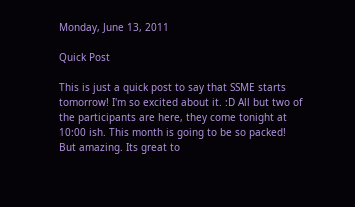Monday, June 13, 2011

Quick Post

This is just a quick post to say that SSME starts tomorrow! I'm so excited about it. :D All but two of the participants are here, they come tonight at 10:00 ish. This month is going to be so packed! But amazing. Its great to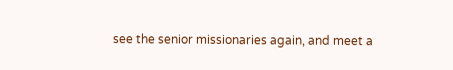see the senior missionaries again, and meet a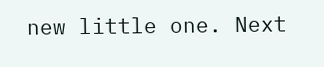new little one. Next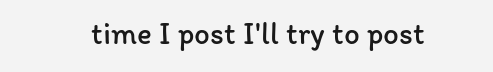time I post I'll try to post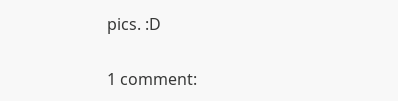pics. :D

1 comment: